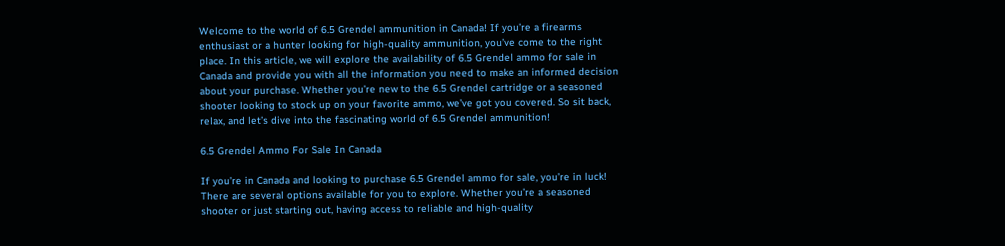Welcome to the world of 6.5 Grendel ammunition in Canada! If you’re a firearms enthusiast or a hunter looking for high-quality ammunition, you’ve come to the right place. In this article, we will explore the availability of 6.5 Grendel ammo for sale in Canada and provide you with all the information you need to make an informed decision about your purchase. Whether you’re new to the 6.5 Grendel cartridge or a seasoned shooter looking to stock up on your favorite ammo, we’ve got you covered. So sit back, relax, and let’s dive into the fascinating world of 6.5 Grendel ammunition!

6.5 Grendel Ammo For Sale In Canada

If you’re in Canada and looking to purchase 6.5 Grendel ammo for sale, you’re in luck! There are several options available for you to explore. Whether you’re a seasoned shooter or just starting out, having access to reliable and high-quality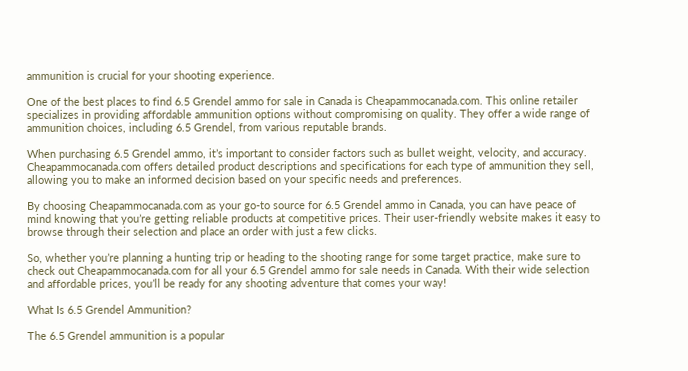ammunition is crucial for your shooting experience.

One of the best places to find 6.5 Grendel ammo for sale in Canada is Cheapammocanada.com. This online retailer specializes in providing affordable ammunition options without compromising on quality. They offer a wide range of ammunition choices, including 6.5 Grendel, from various reputable brands.

When purchasing 6.5 Grendel ammo, it’s important to consider factors such as bullet weight, velocity, and accuracy. Cheapammocanada.com offers detailed product descriptions and specifications for each type of ammunition they sell, allowing you to make an informed decision based on your specific needs and preferences.

By choosing Cheapammocanada.com as your go-to source for 6.5 Grendel ammo in Canada, you can have peace of mind knowing that you’re getting reliable products at competitive prices. Their user-friendly website makes it easy to browse through their selection and place an order with just a few clicks.

So, whether you’re planning a hunting trip or heading to the shooting range for some target practice, make sure to check out Cheapammocanada.com for all your 6.5 Grendel ammo for sale needs in Canada. With their wide selection and affordable prices, you’ll be ready for any shooting adventure that comes your way!

What Is 6.5 Grendel Ammunition?

The 6.5 Grendel ammunition is a popular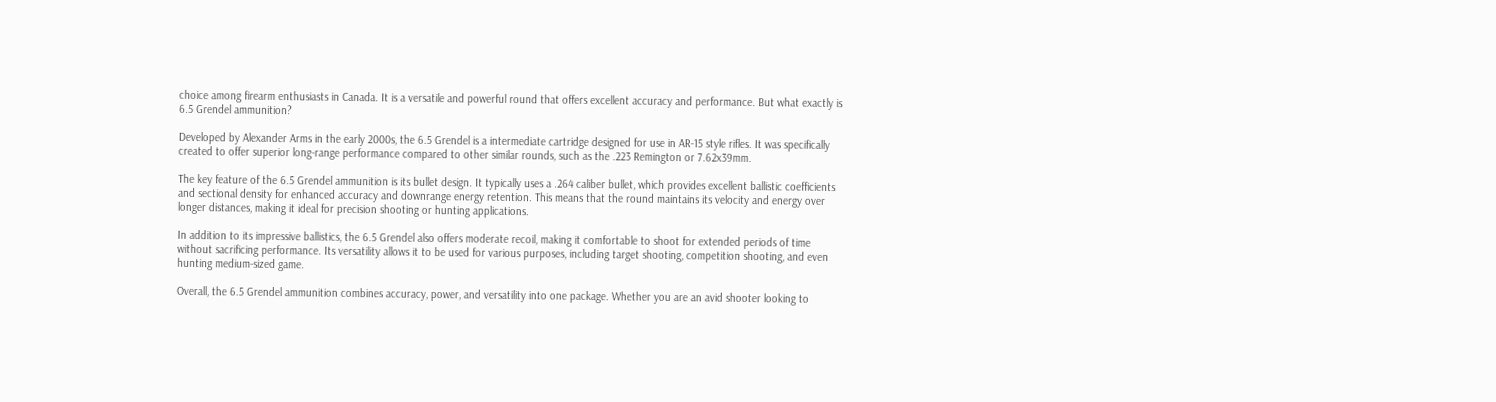choice among firearm enthusiasts in Canada. It is a versatile and powerful round that offers excellent accuracy and performance. But what exactly is 6.5 Grendel ammunition?

Developed by Alexander Arms in the early 2000s, the 6.5 Grendel is a intermediate cartridge designed for use in AR-15 style rifles. It was specifically created to offer superior long-range performance compared to other similar rounds, such as the .223 Remington or 7.62x39mm.

The key feature of the 6.5 Grendel ammunition is its bullet design. It typically uses a .264 caliber bullet, which provides excellent ballistic coefficients and sectional density for enhanced accuracy and downrange energy retention. This means that the round maintains its velocity and energy over longer distances, making it ideal for precision shooting or hunting applications.

In addition to its impressive ballistics, the 6.5 Grendel also offers moderate recoil, making it comfortable to shoot for extended periods of time without sacrificing performance. Its versatility allows it to be used for various purposes, including target shooting, competition shooting, and even hunting medium-sized game.

Overall, the 6.5 Grendel ammunition combines accuracy, power, and versatility into one package. Whether you are an avid shooter looking to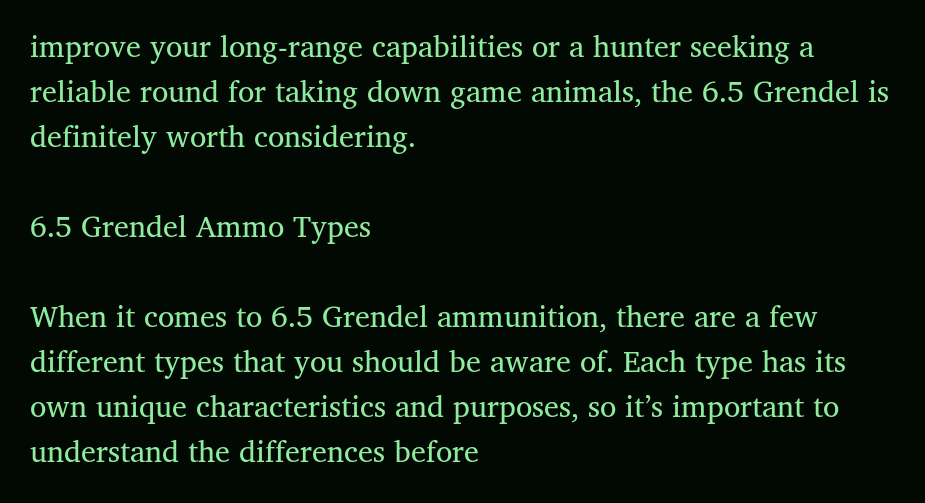improve your long-range capabilities or a hunter seeking a reliable round for taking down game animals, the 6.5 Grendel is definitely worth considering.

6.5 Grendel Ammo Types

When it comes to 6.5 Grendel ammunition, there are a few different types that you should be aware of. Each type has its own unique characteristics and purposes, so it’s important to understand the differences before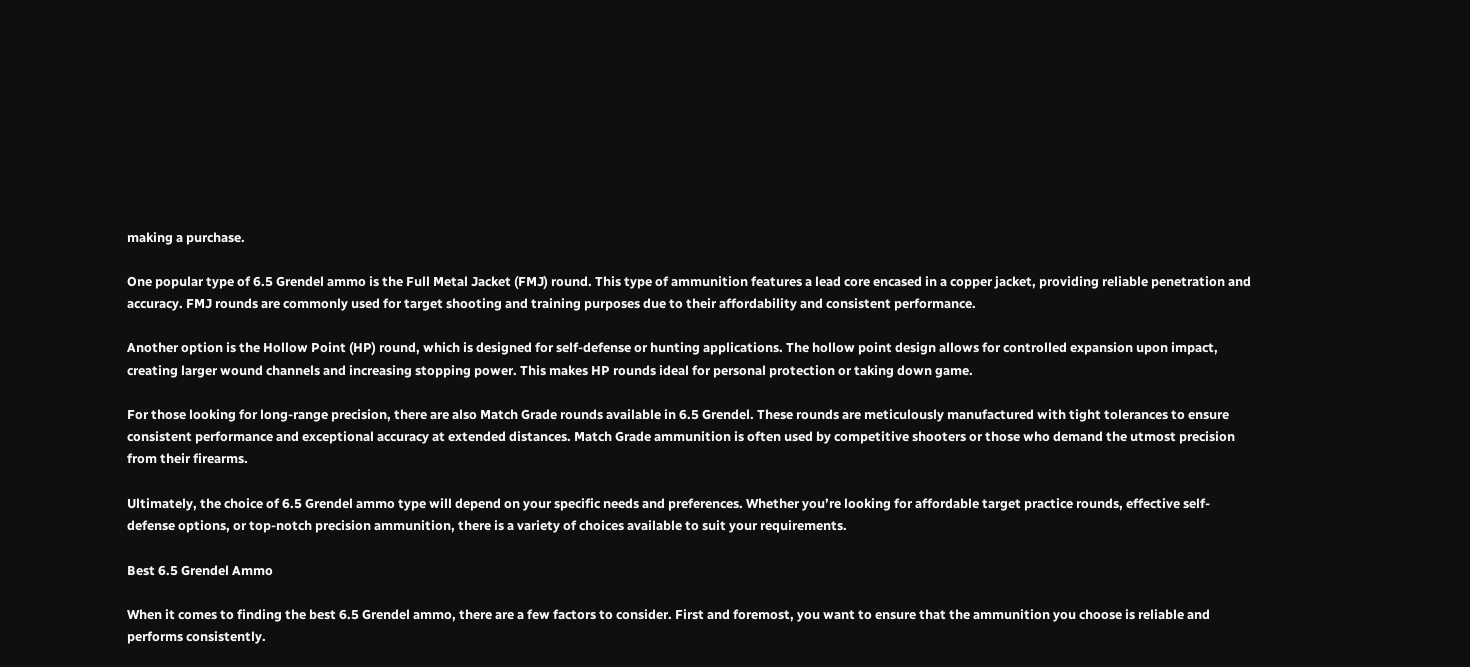making a purchase.

One popular type of 6.5 Grendel ammo is the Full Metal Jacket (FMJ) round. This type of ammunition features a lead core encased in a copper jacket, providing reliable penetration and accuracy. FMJ rounds are commonly used for target shooting and training purposes due to their affordability and consistent performance.

Another option is the Hollow Point (HP) round, which is designed for self-defense or hunting applications. The hollow point design allows for controlled expansion upon impact, creating larger wound channels and increasing stopping power. This makes HP rounds ideal for personal protection or taking down game.

For those looking for long-range precision, there are also Match Grade rounds available in 6.5 Grendel. These rounds are meticulously manufactured with tight tolerances to ensure consistent performance and exceptional accuracy at extended distances. Match Grade ammunition is often used by competitive shooters or those who demand the utmost precision from their firearms.

Ultimately, the choice of 6.5 Grendel ammo type will depend on your specific needs and preferences. Whether you’re looking for affordable target practice rounds, effective self-defense options, or top-notch precision ammunition, there is a variety of choices available to suit your requirements.

Best 6.5 Grendel Ammo

When it comes to finding the best 6.5 Grendel ammo, there are a few factors to consider. First and foremost, you want to ensure that the ammunition you choose is reliable and performs consistently.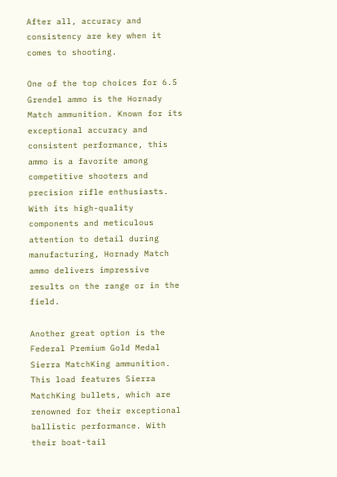After all, accuracy and consistency are key when it comes to shooting.

One of the top choices for 6.5 Grendel ammo is the Hornady Match ammunition. Known for its exceptional accuracy and consistent performance, this ammo is a favorite among competitive shooters and precision rifle enthusiasts. With its high-quality components and meticulous attention to detail during manufacturing, Hornady Match ammo delivers impressive results on the range or in the field.

Another great option is the Federal Premium Gold Medal Sierra MatchKing ammunition. This load features Sierra MatchKing bullets, which are renowned for their exceptional ballistic performance. With their boat-tail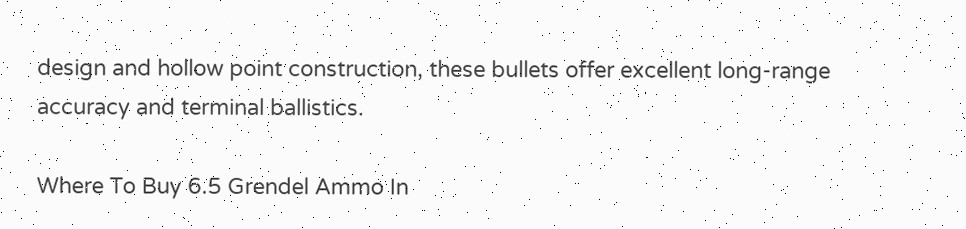design and hollow point construction, these bullets offer excellent long-range accuracy and terminal ballistics.

Where To Buy 6.5 Grendel Ammo In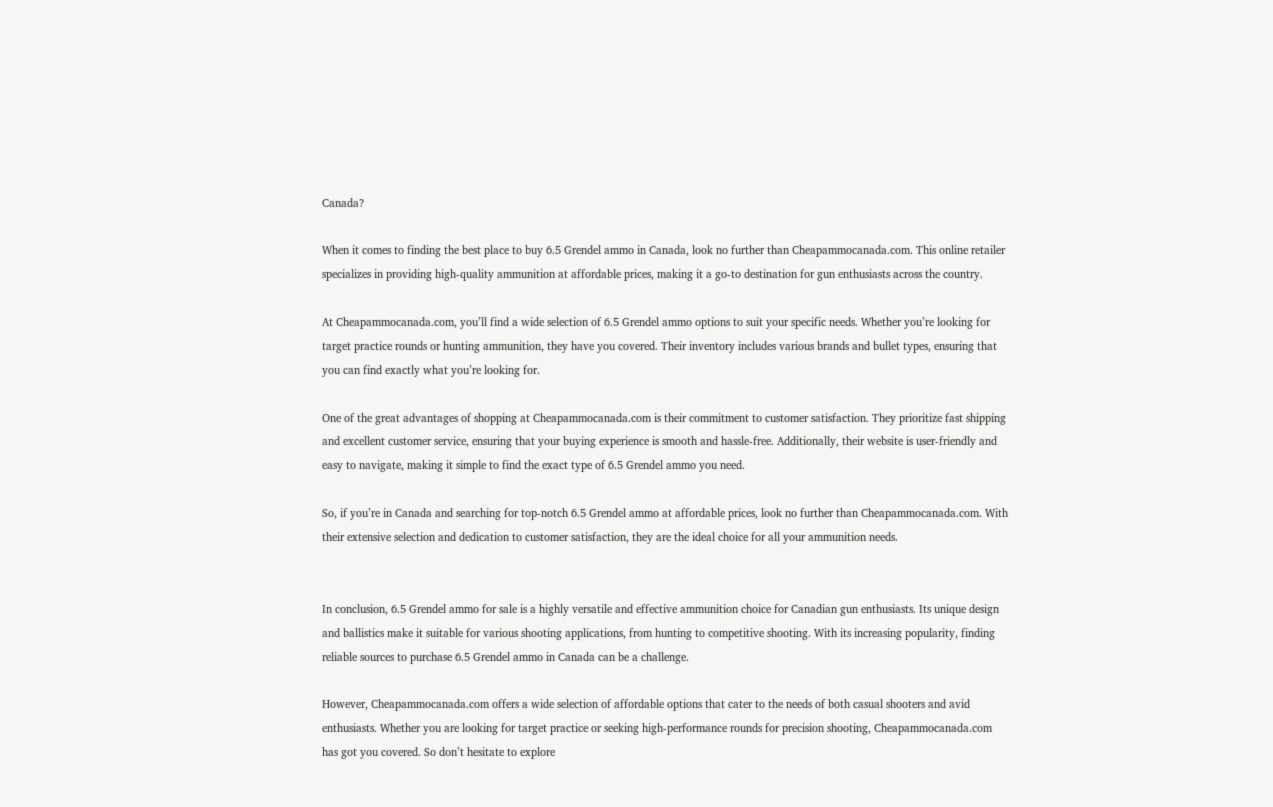Canada?

When it comes to finding the best place to buy 6.5 Grendel ammo in Canada, look no further than Cheapammocanada.com. This online retailer specializes in providing high-quality ammunition at affordable prices, making it a go-to destination for gun enthusiasts across the country.

At Cheapammocanada.com, you’ll find a wide selection of 6.5 Grendel ammo options to suit your specific needs. Whether you’re looking for target practice rounds or hunting ammunition, they have you covered. Their inventory includes various brands and bullet types, ensuring that you can find exactly what you’re looking for.

One of the great advantages of shopping at Cheapammocanada.com is their commitment to customer satisfaction. They prioritize fast shipping and excellent customer service, ensuring that your buying experience is smooth and hassle-free. Additionally, their website is user-friendly and easy to navigate, making it simple to find the exact type of 6.5 Grendel ammo you need.

So, if you’re in Canada and searching for top-notch 6.5 Grendel ammo at affordable prices, look no further than Cheapammocanada.com. With their extensive selection and dedication to customer satisfaction, they are the ideal choice for all your ammunition needs.


In conclusion, 6.5 Grendel ammo for sale is a highly versatile and effective ammunition choice for Canadian gun enthusiasts. Its unique design and ballistics make it suitable for various shooting applications, from hunting to competitive shooting. With its increasing popularity, finding reliable sources to purchase 6.5 Grendel ammo in Canada can be a challenge.

However, Cheapammocanada.com offers a wide selection of affordable options that cater to the needs of both casual shooters and avid enthusiasts. Whether you are looking for target practice or seeking high-performance rounds for precision shooting, Cheapammocanada.com has got you covered. So don’t hesitate to explore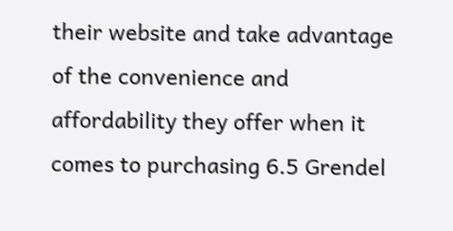their website and take advantage of the convenience and affordability they offer when it comes to purchasing 6.5 Grendel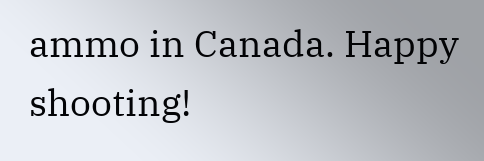ammo in Canada. Happy shooting!